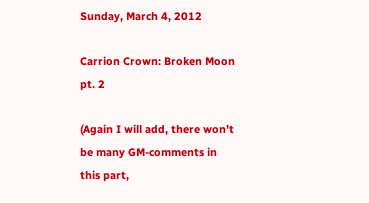Sunday, March 4, 2012

Carrion Crown: Broken Moon pt. 2

(Again I will add, there won’t be many GM-comments in this part,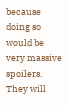because doing so would be very massive spoilers. They will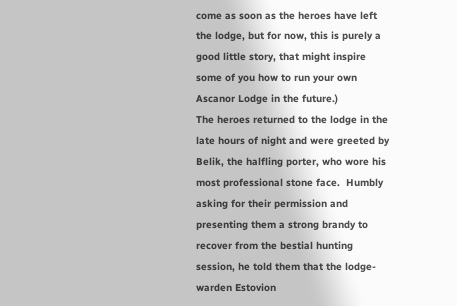come as soon as the heroes have left the lodge, but for now, this is purely a good little story, that might inspire some of you how to run your own Ascanor Lodge in the future.)
The heroes returned to the lodge in the late hours of night and were greeted by Belik, the halfling porter, who wore his most professional stone face.  Humbly asking for their permission and presenting them a strong brandy to recover from the bestial hunting session, he told them that the lodge-warden Estovion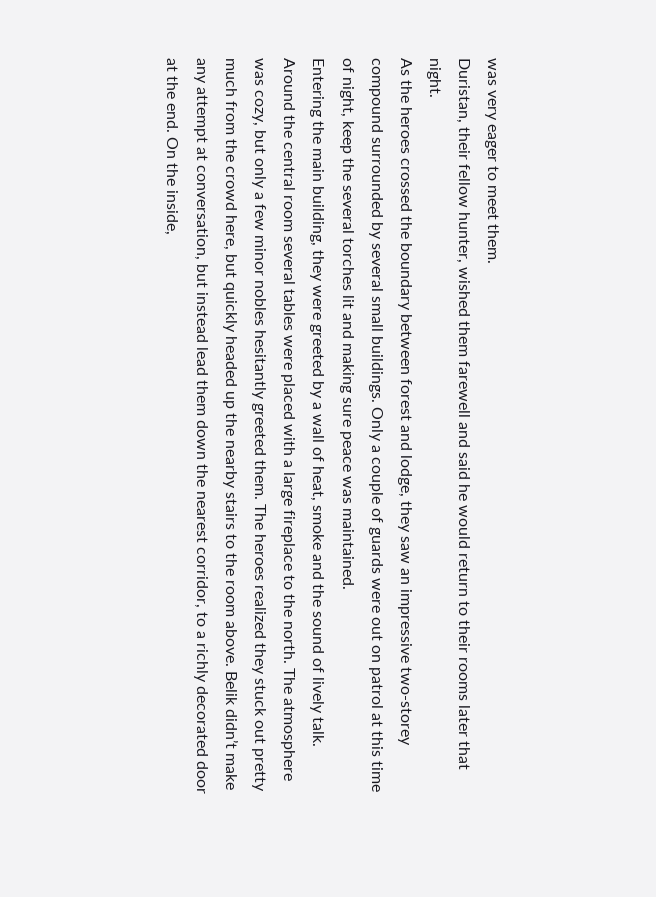was very eager to meet them.
Duristan, their fellow hunter, wished them farewell and said he would return to their rooms later that night.
As the heroes crossed the boundary between forest and lodge, they saw an impressive two-storey compound surrounded by several small buildings. Only a couple of guards were out on patrol at this time of night, keep the several torches lit and making sure peace was maintained.
Entering the main building, they were greeted by a wall of heat, smoke and the sound of lively talk. Around the central room several tables were placed with a large fireplace to the north. The atmosphere was cozy, but only a few minor nobles hesitantly greeted them. The heroes realized they stuck out pretty much from the crowd here, but quickly headed up the nearby stairs to the room above. Belik didn’t make any attempt at conversation, but instead lead them down the nearest corridor, to a richly decorated door at the end. On the inside,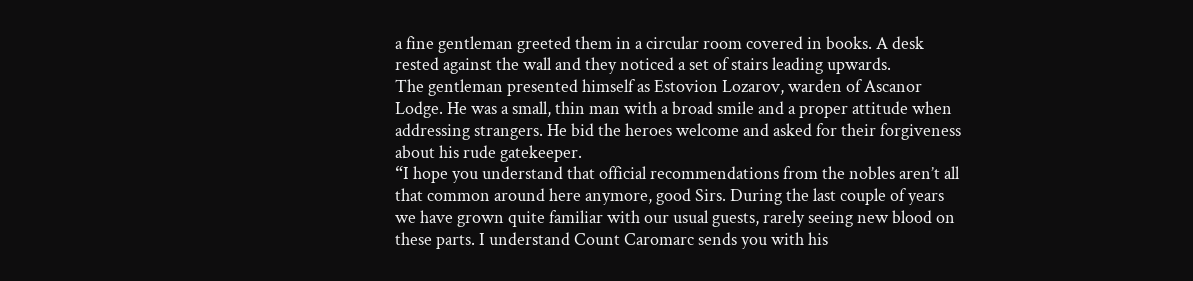a fine gentleman greeted them in a circular room covered in books. A desk rested against the wall and they noticed a set of stairs leading upwards.
The gentleman presented himself as Estovion Lozarov, warden of Ascanor Lodge. He was a small, thin man with a broad smile and a proper attitude when addressing strangers. He bid the heroes welcome and asked for their forgiveness about his rude gatekeeper.
“I hope you understand that official recommendations from the nobles aren’t all that common around here anymore, good Sirs. During the last couple of years we have grown quite familiar with our usual guests, rarely seeing new blood on these parts. I understand Count Caromarc sends you with his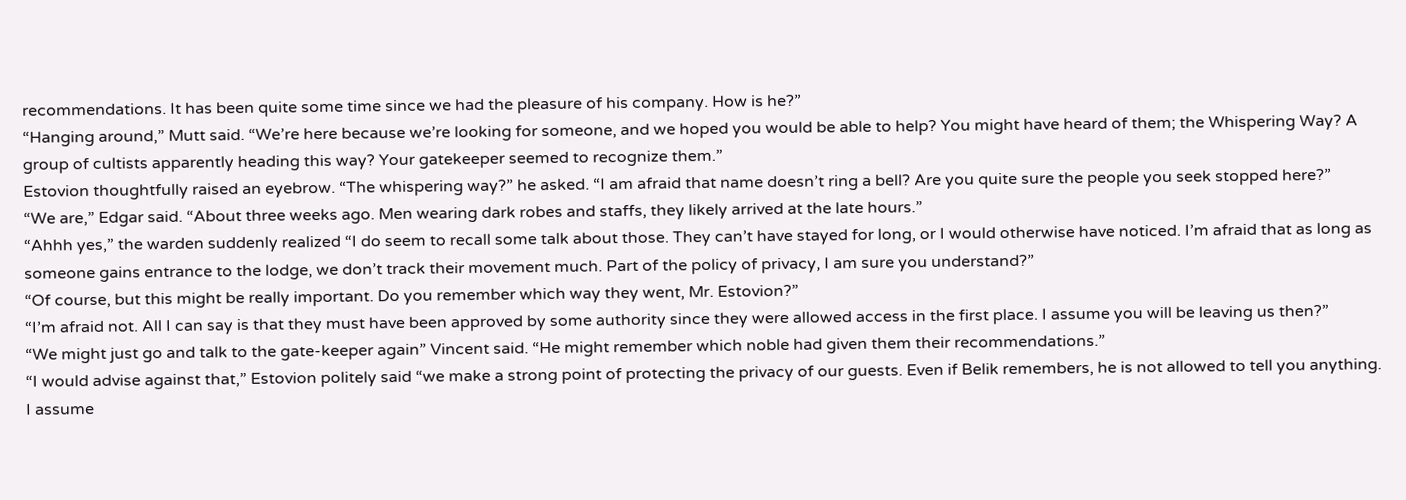recommendations. It has been quite some time since we had the pleasure of his company. How is he?”
“Hanging around,” Mutt said. “We’re here because we’re looking for someone, and we hoped you would be able to help? You might have heard of them; the Whispering Way? A group of cultists apparently heading this way? Your gatekeeper seemed to recognize them.”
Estovion thoughtfully raised an eyebrow. “The whispering way?” he asked. “I am afraid that name doesn’t ring a bell? Are you quite sure the people you seek stopped here?”
“We are,” Edgar said. “About three weeks ago. Men wearing dark robes and staffs, they likely arrived at the late hours.”
“Ahhh yes,” the warden suddenly realized “I do seem to recall some talk about those. They can’t have stayed for long, or I would otherwise have noticed. I’m afraid that as long as someone gains entrance to the lodge, we don’t track their movement much. Part of the policy of privacy, I am sure you understand?”
“Of course, but this might be really important. Do you remember which way they went, Mr. Estovion?”
“I’m afraid not. All I can say is that they must have been approved by some authority since they were allowed access in the first place. I assume you will be leaving us then?”
“We might just go and talk to the gate-keeper again” Vincent said. “He might remember which noble had given them their recommendations.”
“I would advise against that,” Estovion politely said “we make a strong point of protecting the privacy of our guests. Even if Belik remembers, he is not allowed to tell you anything. I assume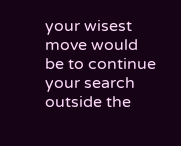your wisest move would be to continue your search outside the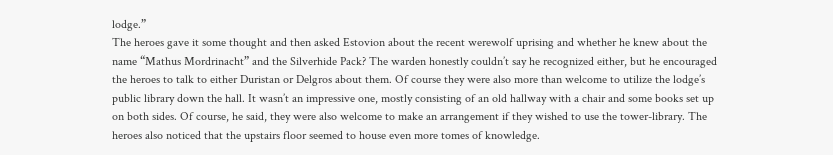lodge.”
The heroes gave it some thought and then asked Estovion about the recent werewolf uprising and whether he knew about the name “Mathus Mordrinacht” and the Silverhide Pack? The warden honestly couldn’t say he recognized either, but he encouraged the heroes to talk to either Duristan or Delgros about them. Of course they were also more than welcome to utilize the lodge’s public library down the hall. It wasn’t an impressive one, mostly consisting of an old hallway with a chair and some books set up on both sides. Of course, he said, they were also welcome to make an arrangement if they wished to use the tower-library. The heroes also noticed that the upstairs floor seemed to house even more tomes of knowledge.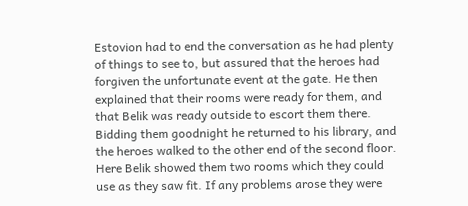Estovion had to end the conversation as he had plenty of things to see to, but assured that the heroes had forgiven the unfortunate event at the gate. He then explained that their rooms were ready for them, and that Belik was ready outside to escort them there. Bidding them goodnight he returned to his library, and the heroes walked to the other end of the second floor. Here Belik showed them two rooms which they could use as they saw fit. If any problems arose they were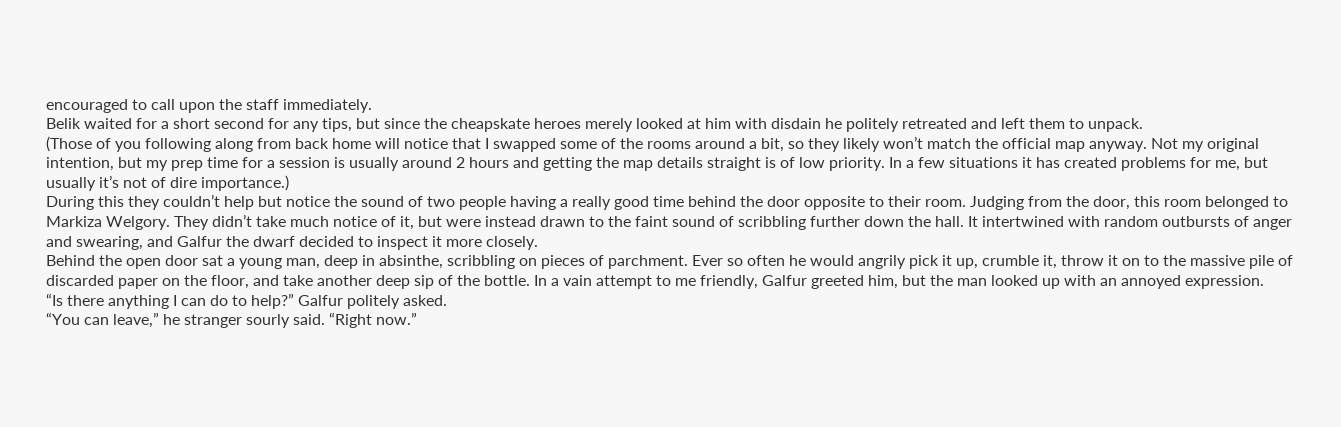encouraged to call upon the staff immediately.
Belik waited for a short second for any tips, but since the cheapskate heroes merely looked at him with disdain he politely retreated and left them to unpack.
(Those of you following along from back home will notice that I swapped some of the rooms around a bit, so they likely won’t match the official map anyway. Not my original intention, but my prep time for a session is usually around 2 hours and getting the map details straight is of low priority. In a few situations it has created problems for me, but usually it’s not of dire importance.)
During this they couldn’t help but notice the sound of two people having a really good time behind the door opposite to their room. Judging from the door, this room belonged to Markiza Welgory. They didn’t take much notice of it, but were instead drawn to the faint sound of scribbling further down the hall. It intertwined with random outbursts of anger and swearing, and Galfur the dwarf decided to inspect it more closely.
Behind the open door sat a young man, deep in absinthe, scribbling on pieces of parchment. Ever so often he would angrily pick it up, crumble it, throw it on to the massive pile of discarded paper on the floor, and take another deep sip of the bottle. In a vain attempt to me friendly, Galfur greeted him, but the man looked up with an annoyed expression.
“Is there anything I can do to help?” Galfur politely asked.
“You can leave,” he stranger sourly said. “Right now.”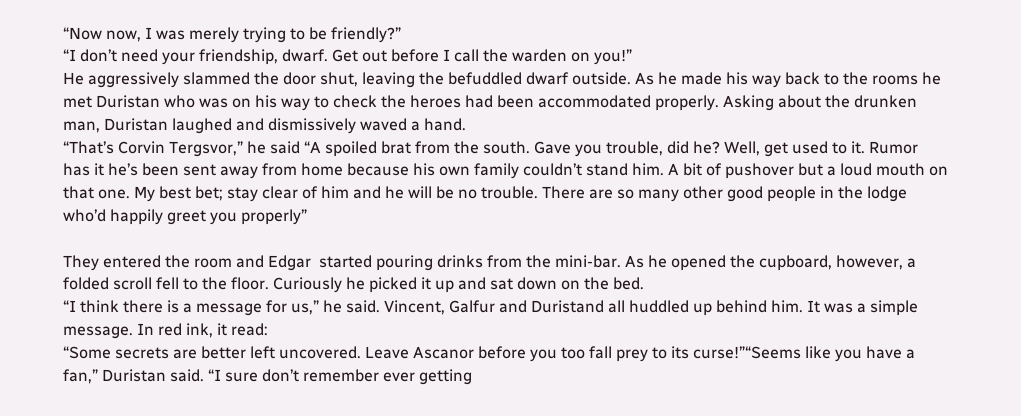“Now now, I was merely trying to be friendly?”
“I don’t need your friendship, dwarf. Get out before I call the warden on you!”
He aggressively slammed the door shut, leaving the befuddled dwarf outside. As he made his way back to the rooms he met Duristan who was on his way to check the heroes had been accommodated properly. Asking about the drunken man, Duristan laughed and dismissively waved a hand.
“That’s Corvin Tergsvor,” he said “A spoiled brat from the south. Gave you trouble, did he? Well, get used to it. Rumor has it he’s been sent away from home because his own family couldn’t stand him. A bit of pushover but a loud mouth on that one. My best bet; stay clear of him and he will be no trouble. There are so many other good people in the lodge who’d happily greet you properly”

They entered the room and Edgar  started pouring drinks from the mini-bar. As he opened the cupboard, however, a folded scroll fell to the floor. Curiously he picked it up and sat down on the bed.
“I think there is a message for us,” he said. Vincent, Galfur and Duristand all huddled up behind him. It was a simple message. In red ink, it read:
“Some secrets are better left uncovered. Leave Ascanor before you too fall prey to its curse!”“Seems like you have a fan,” Duristan said. “I sure don’t remember ever getting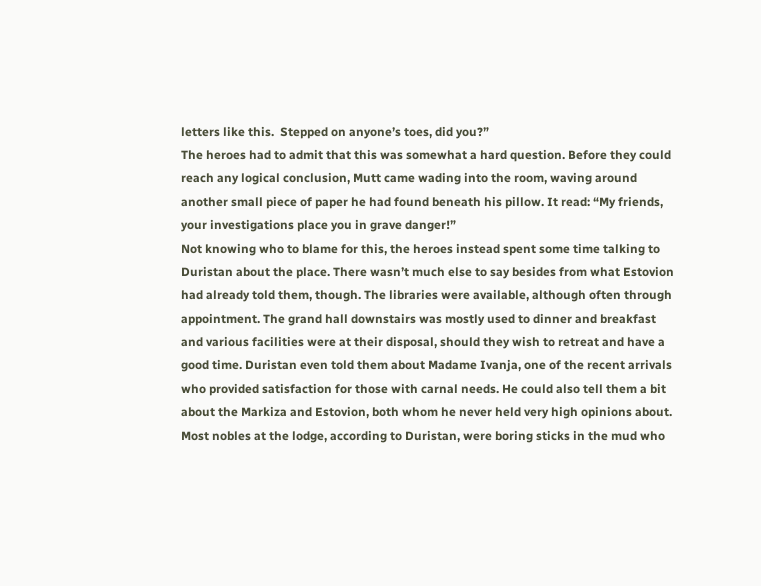letters like this.  Stepped on anyone’s toes, did you?”
The heroes had to admit that this was somewhat a hard question. Before they could reach any logical conclusion, Mutt came wading into the room, waving around another small piece of paper he had found beneath his pillow. It read: “My friends, your investigations place you in grave danger!”
Not knowing who to blame for this, the heroes instead spent some time talking to Duristan about the place. There wasn’t much else to say besides from what Estovion had already told them, though. The libraries were available, although often through appointment. The grand hall downstairs was mostly used to dinner and breakfast and various facilities were at their disposal, should they wish to retreat and have a good time. Duristan even told them about Madame Ivanja, one of the recent arrivals who provided satisfaction for those with carnal needs. He could also tell them a bit about the Markiza and Estovion, both whom he never held very high opinions about. Most nobles at the lodge, according to Duristan, were boring sticks in the mud who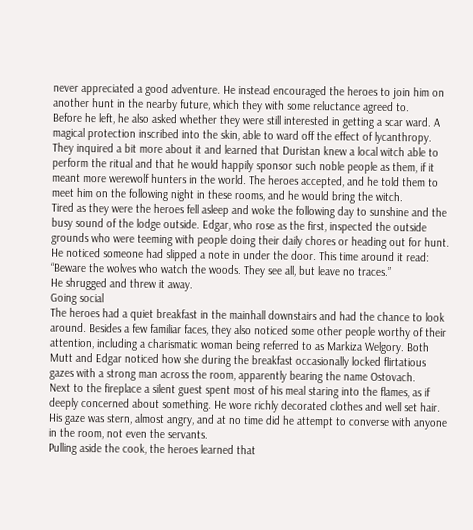never appreciated a good adventure. He instead encouraged the heroes to join him on another hunt in the nearby future, which they with some reluctance agreed to.
Before he left, he also asked whether they were still interested in getting a scar ward. A magical protection inscribed into the skin, able to ward off the effect of lycanthropy. They inquired a bit more about it and learned that Duristan knew a local witch able to perform the ritual and that he would happily sponsor such noble people as them, if it meant more werewolf hunters in the world. The heroes accepted, and he told them to meet him on the following night in these rooms, and he would bring the witch.
Tired as they were the heroes fell asleep and woke the following day to sunshine and the busy sound of the lodge outside. Edgar, who rose as the first, inspected the outside grounds who were teeming with people doing their daily chores or heading out for hunt. He noticed someone had slipped a note in under the door. This time around it read: “Beware the wolves who watch the woods. They see all, but leave no traces.”
He shrugged and threw it away.
Going social
The heroes had a quiet breakfast in the mainhall downstairs and had the chance to look around. Besides a few familiar faces, they also noticed some other people worthy of their attention, including a charismatic woman being referred to as Markiza Welgory. Both Mutt and Edgar noticed how she during the breakfast occasionally locked flirtatious gazes with a strong man across the room, apparently bearing the name Ostovach.
Next to the fireplace a silent guest spent most of his meal staring into the flames, as if deeply concerned about something. He wore richly decorated clothes and well set hair. His gaze was stern, almost angry, and at no time did he attempt to converse with anyone in the room, not even the servants.
Pulling aside the cook, the heroes learned that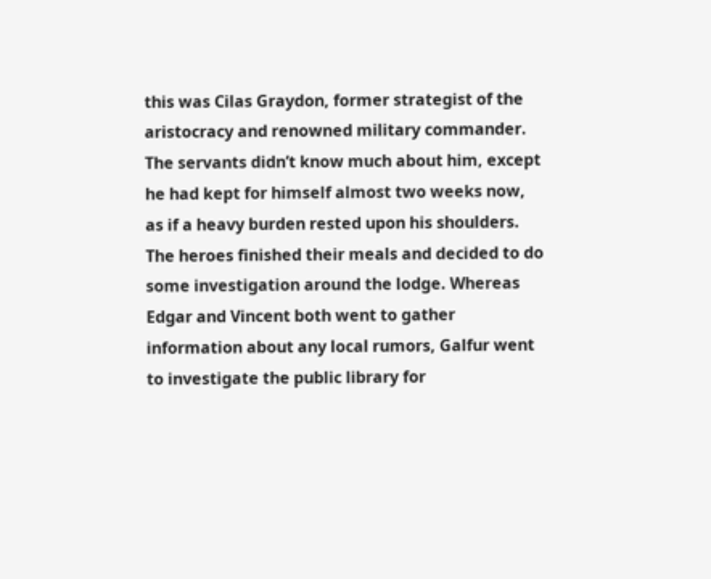this was Cilas Graydon, former strategist of the aristocracy and renowned military commander.  The servants didn’t know much about him, except he had kept for himself almost two weeks now, as if a heavy burden rested upon his shoulders.
The heroes finished their meals and decided to do some investigation around the lodge. Whereas Edgar and Vincent both went to gather information about any local rumors, Galfur went to investigate the public library for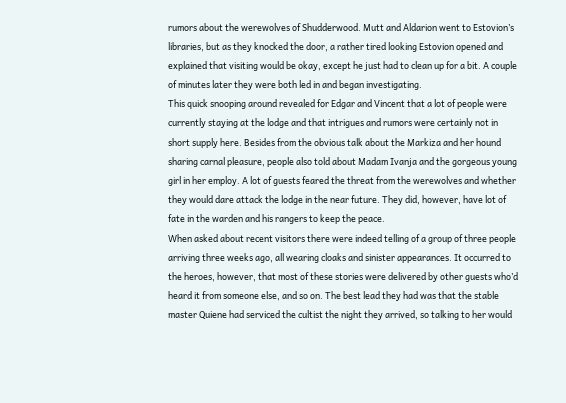rumors about the werewolves of Shudderwood. Mutt and Aldarion went to Estovion’s libraries, but as they knocked the door, a rather tired looking Estovion opened and explained that visiting would be okay, except he just had to clean up for a bit. A couple of minutes later they were both led in and began investigating.
This quick snooping around revealed for Edgar and Vincent that a lot of people were currently staying at the lodge and that intrigues and rumors were certainly not in short supply here. Besides from the obvious talk about the Markiza and her hound sharing carnal pleasure, people also told about Madam Ivanja and the gorgeous young girl in her employ. A lot of guests feared the threat from the werewolves and whether they would dare attack the lodge in the near future. They did, however, have lot of fate in the warden and his rangers to keep the peace.
When asked about recent visitors there were indeed telling of a group of three people arriving three weeks ago, all wearing cloaks and sinister appearances. It occurred to the heroes, however, that most of these stories were delivered by other guests who’d heard it from someone else, and so on. The best lead they had was that the stable master Quiene had serviced the cultist the night they arrived, so talking to her would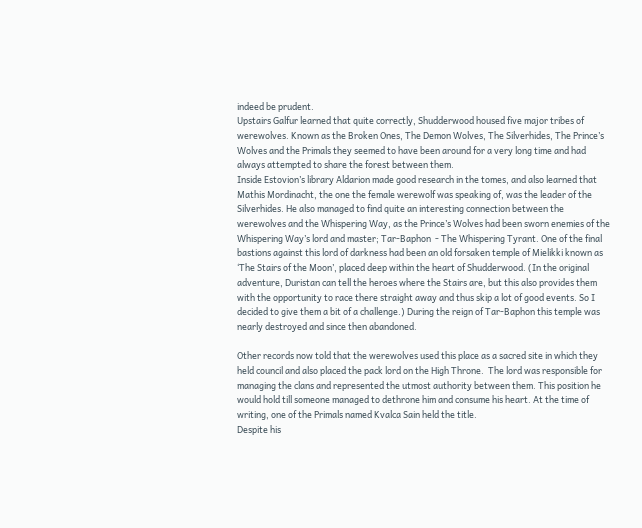indeed be prudent.
Upstairs Galfur learned that quite correctly, Shudderwood housed five major tribes of werewolves. Known as the Broken Ones, The Demon Wolves, The Silverhides, The Prince’s Wolves and the Primals they seemed to have been around for a very long time and had always attempted to share the forest between them.
Inside Estovion’s library Aldarion made good research in the tomes, and also learned that Mathis Mordinacht, the one the female werewolf was speaking of, was the leader of the Silverhides. He also managed to find quite an interesting connection between the werewolves and the Whispering Way, as the Prince’s Wolves had been sworn enemies of the Whispering Way’s lord and master; Tar-Baphon  - The Whispering Tyrant. One of the final bastions against this lord of darkness had been an old forsaken temple of Mielikki known as ‘The Stairs of the Moon’, placed deep within the heart of Shudderwood. (In the original adventure, Duristan can tell the heroes where the Stairs are, but this also provides them with the opportunity to race there straight away and thus skip a lot of good events. So I decided to give them a bit of a challenge.) During the reign of Tar-Baphon this temple was nearly destroyed and since then abandoned.

Other records now told that the werewolves used this place as a sacred site in which they held council and also placed the pack lord on the High Throne.  The lord was responsible for managing the clans and represented the utmost authority between them. This position he would hold till someone managed to dethrone him and consume his heart. At the time of writing, one of the Primals named Kvalca Sain held the title.
Despite his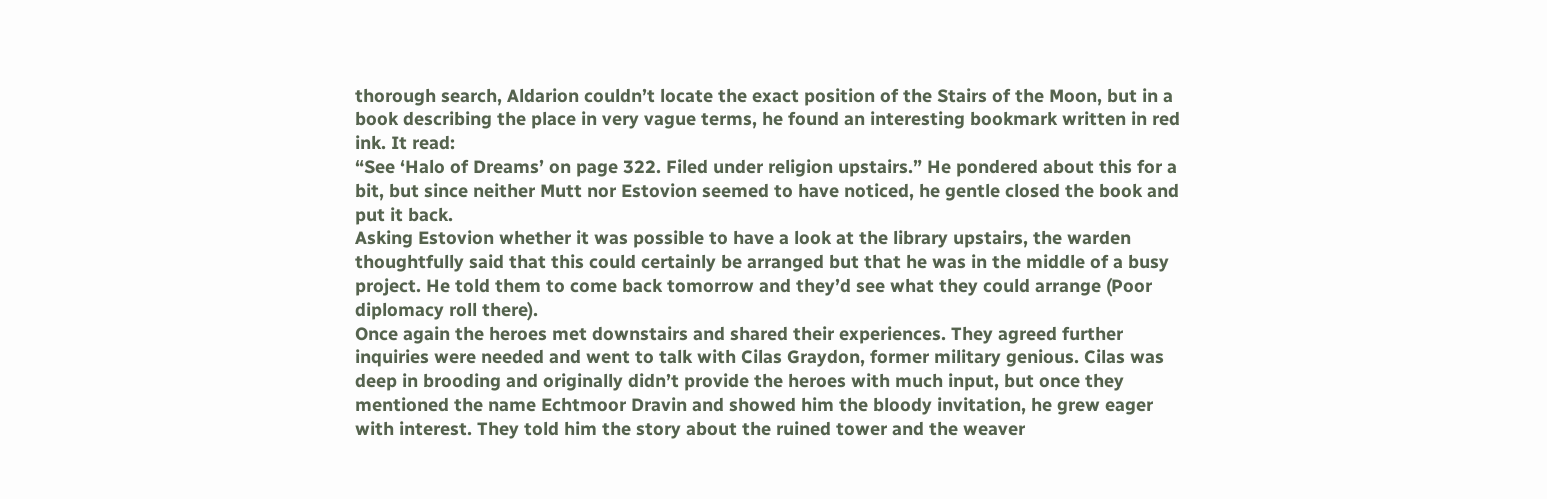thorough search, Aldarion couldn’t locate the exact position of the Stairs of the Moon, but in a book describing the place in very vague terms, he found an interesting bookmark written in red ink. It read:
“See ‘Halo of Dreams’ on page 322. Filed under religion upstairs.” He pondered about this for a bit, but since neither Mutt nor Estovion seemed to have noticed, he gentle closed the book and put it back.
Asking Estovion whether it was possible to have a look at the library upstairs, the warden thoughtfully said that this could certainly be arranged but that he was in the middle of a busy project. He told them to come back tomorrow and they’d see what they could arrange (Poor diplomacy roll there).
Once again the heroes met downstairs and shared their experiences. They agreed further inquiries were needed and went to talk with Cilas Graydon, former military genious. Cilas was deep in brooding and originally didn’t provide the heroes with much input, but once they mentioned the name Echtmoor Dravin and showed him the bloody invitation, he grew eager with interest. They told him the story about the ruined tower and the weaver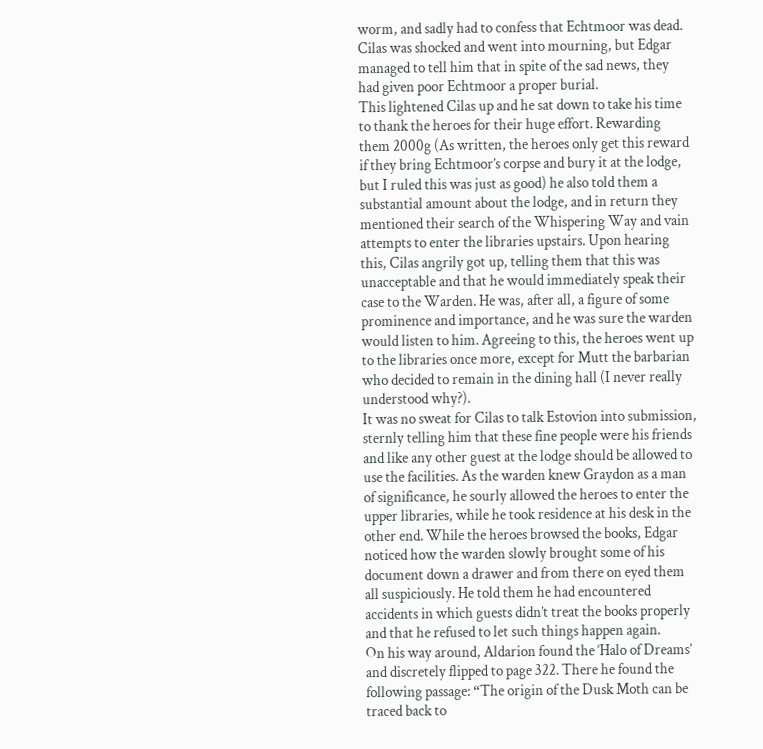worm, and sadly had to confess that Echtmoor was dead. Cilas was shocked and went into mourning, but Edgar managed to tell him that in spite of the sad news, they had given poor Echtmoor a proper burial.
This lightened Cilas up and he sat down to take his time to thank the heroes for their huge effort. Rewarding them 2000g (As written, the heroes only get this reward if they bring Echtmoor’s corpse and bury it at the lodge, but I ruled this was just as good) he also told them a substantial amount about the lodge, and in return they mentioned their search of the Whispering Way and vain attempts to enter the libraries upstairs. Upon hearing this, Cilas angrily got up, telling them that this was unacceptable and that he would immediately speak their case to the Warden. He was, after all, a figure of some prominence and importance, and he was sure the warden would listen to him. Agreeing to this, the heroes went up to the libraries once more, except for Mutt the barbarian who decided to remain in the dining hall (I never really understood why?).
It was no sweat for Cilas to talk Estovion into submission, sternly telling him that these fine people were his friends and like any other guest at the lodge should be allowed to use the facilities. As the warden knew Graydon as a man of significance, he sourly allowed the heroes to enter the upper libraries, while he took residence at his desk in the other end. While the heroes browsed the books, Edgar noticed how the warden slowly brought some of his document down a drawer and from there on eyed them all suspiciously. He told them he had encountered accidents in which guests didn’t treat the books properly and that he refused to let such things happen again.
On his way around, Aldarion found the ‘Halo of Dreams’ and discretely flipped to page 322. There he found the following passage: “The origin of the Dusk Moth can be traced back to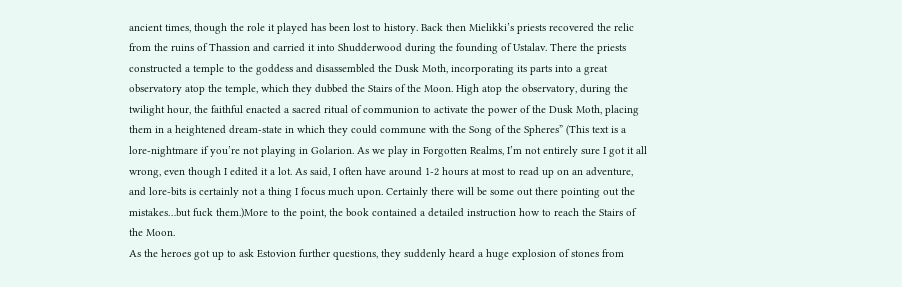ancient times, though the role it played has been lost to history. Back then Mielikki’s priests recovered the relic from the ruins of Thassion and carried it into Shudderwood during the founding of Ustalav. There the priests constructed a temple to the goddess and disassembled the Dusk Moth, incorporating its parts into a great observatory atop the temple, which they dubbed the Stairs of the Moon. High atop the observatory, during the twilight hour, the faithful enacted a sacred ritual of communion to activate the power of the Dusk Moth, placing them in a heightened dream-state in which they could commune with the Song of the Spheres” (This text is a lore-nightmare if you’re not playing in Golarion. As we play in Forgotten Realms, I’m not entirely sure I got it all wrong, even though I edited it a lot. As said, I often have around 1-2 hours at most to read up on an adventure, and lore-bits is certainly not a thing I focus much upon. Certainly there will be some out there pointing out the mistakes…but fuck them.)More to the point, the book contained a detailed instruction how to reach the Stairs of the Moon.
As the heroes got up to ask Estovion further questions, they suddenly heard a huge explosion of stones from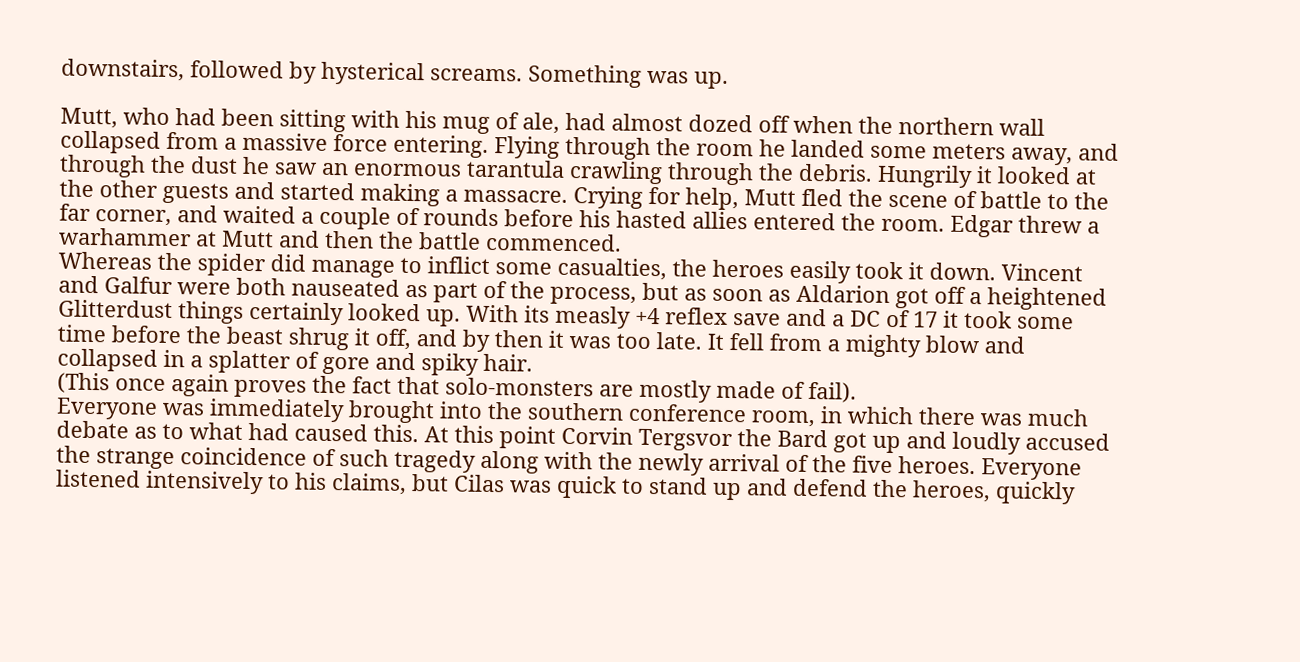downstairs, followed by hysterical screams. Something was up.

Mutt, who had been sitting with his mug of ale, had almost dozed off when the northern wall collapsed from a massive force entering. Flying through the room he landed some meters away, and through the dust he saw an enormous tarantula crawling through the debris. Hungrily it looked at the other guests and started making a massacre. Crying for help, Mutt fled the scene of battle to the far corner, and waited a couple of rounds before his hasted allies entered the room. Edgar threw a warhammer at Mutt and then the battle commenced.
Whereas the spider did manage to inflict some casualties, the heroes easily took it down. Vincent and Galfur were both nauseated as part of the process, but as soon as Aldarion got off a heightened Glitterdust things certainly looked up. With its measly +4 reflex save and a DC of 17 it took some time before the beast shrug it off, and by then it was too late. It fell from a mighty blow and collapsed in a splatter of gore and spiky hair.
(This once again proves the fact that solo-monsters are mostly made of fail).
Everyone was immediately brought into the southern conference room, in which there was much debate as to what had caused this. At this point Corvin Tergsvor the Bard got up and loudly accused the strange coincidence of such tragedy along with the newly arrival of the five heroes. Everyone listened intensively to his claims, but Cilas was quick to stand up and defend the heroes, quickly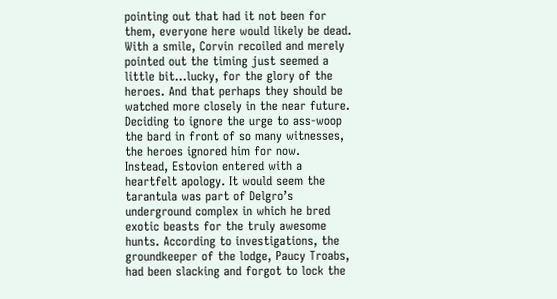pointing out that had it not been for them, everyone here would likely be dead.
With a smile, Corvin recoiled and merely pointed out the timing just seemed a little bit…lucky, for the glory of the heroes. And that perhaps they should be watched more closely in the near future. Deciding to ignore the urge to ass-woop the bard in front of so many witnesses, the heroes ignored him for now.
Instead, Estovion entered with a heartfelt apology. It would seem the tarantula was part of Delgro’s underground complex in which he bred exotic beasts for the truly awesome hunts. According to investigations, the groundkeeper of the lodge, Paucy Troabs, had been slacking and forgot to lock the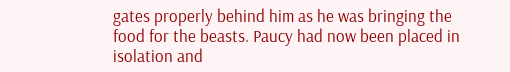gates properly behind him as he was bringing the food for the beasts. Paucy had now been placed in isolation and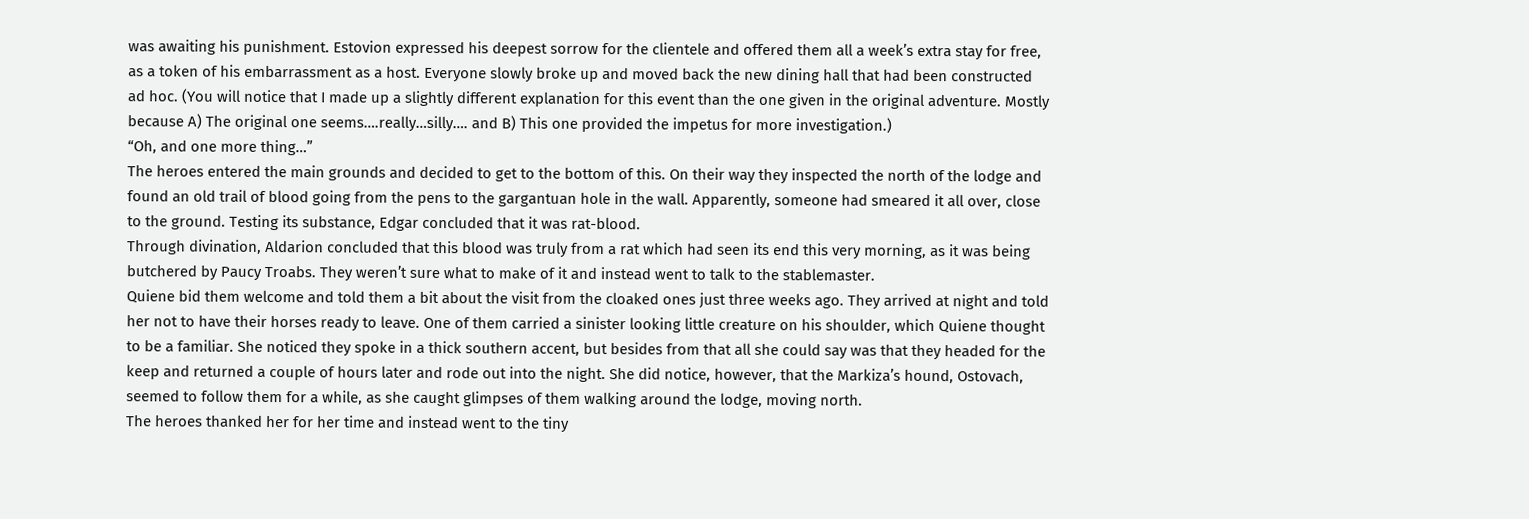was awaiting his punishment. Estovion expressed his deepest sorrow for the clientele and offered them all a week’s extra stay for free, as a token of his embarrassment as a host. Everyone slowly broke up and moved back the new dining hall that had been constructed ad hoc. (You will notice that I made up a slightly different explanation for this event than the one given in the original adventure. Mostly because A) The original one seems….really…silly…. and B) This one provided the impetus for more investigation.)
“Oh, and one more thing…”
The heroes entered the main grounds and decided to get to the bottom of this. On their way they inspected the north of the lodge and found an old trail of blood going from the pens to the gargantuan hole in the wall. Apparently, someone had smeared it all over, close to the ground. Testing its substance, Edgar concluded that it was rat-blood.
Through divination, Aldarion concluded that this blood was truly from a rat which had seen its end this very morning, as it was being butchered by Paucy Troabs. They weren’t sure what to make of it and instead went to talk to the stablemaster.
Quiene bid them welcome and told them a bit about the visit from the cloaked ones just three weeks ago. They arrived at night and told her not to have their horses ready to leave. One of them carried a sinister looking little creature on his shoulder, which Quiene thought to be a familiar. She noticed they spoke in a thick southern accent, but besides from that all she could say was that they headed for the keep and returned a couple of hours later and rode out into the night. She did notice, however, that the Markiza’s hound, Ostovach, seemed to follow them for a while, as she caught glimpses of them walking around the lodge, moving north.
The heroes thanked her for her time and instead went to the tiny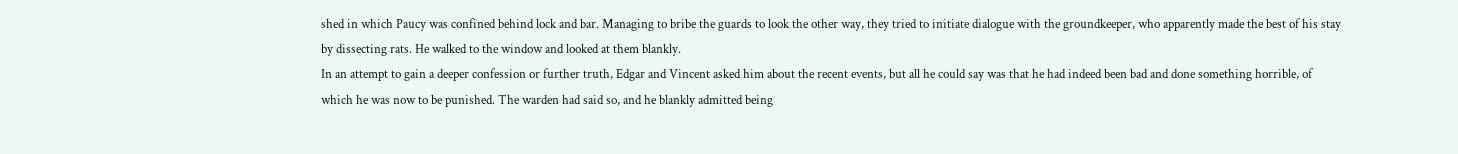shed in which Paucy was confined behind lock and bar. Managing to bribe the guards to look the other way, they tried to initiate dialogue with the groundkeeper, who apparently made the best of his stay by dissecting rats. He walked to the window and looked at them blankly.
In an attempt to gain a deeper confession or further truth, Edgar and Vincent asked him about the recent events, but all he could say was that he had indeed been bad and done something horrible, of which he was now to be punished. The warden had said so, and he blankly admitted being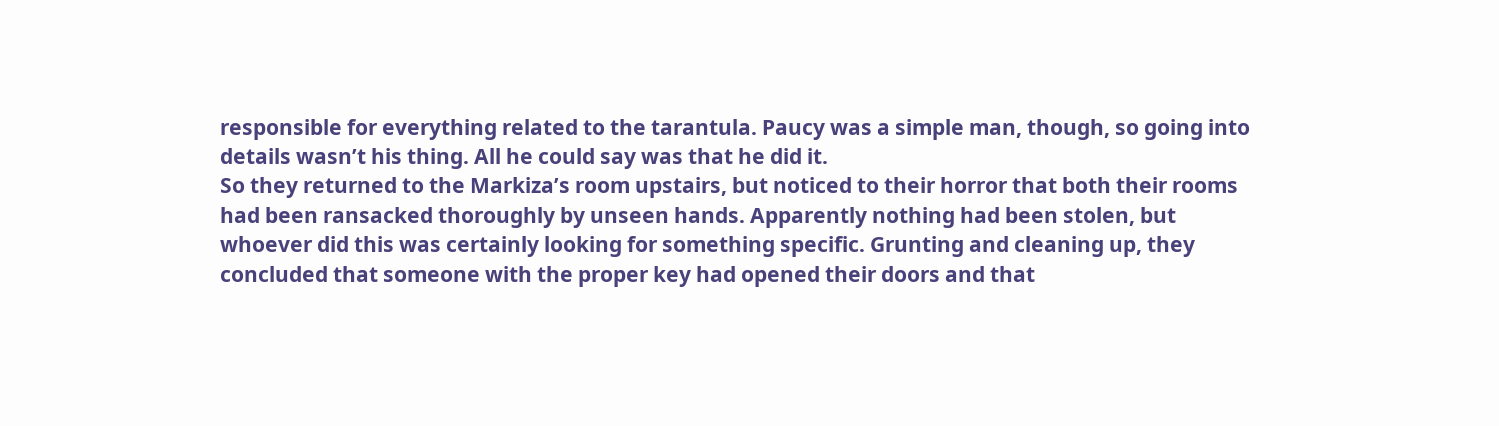responsible for everything related to the tarantula. Paucy was a simple man, though, so going into details wasn’t his thing. All he could say was that he did it.
So they returned to the Markiza’s room upstairs, but noticed to their horror that both their rooms had been ransacked thoroughly by unseen hands. Apparently nothing had been stolen, but whoever did this was certainly looking for something specific. Grunting and cleaning up, they concluded that someone with the proper key had opened their doors and that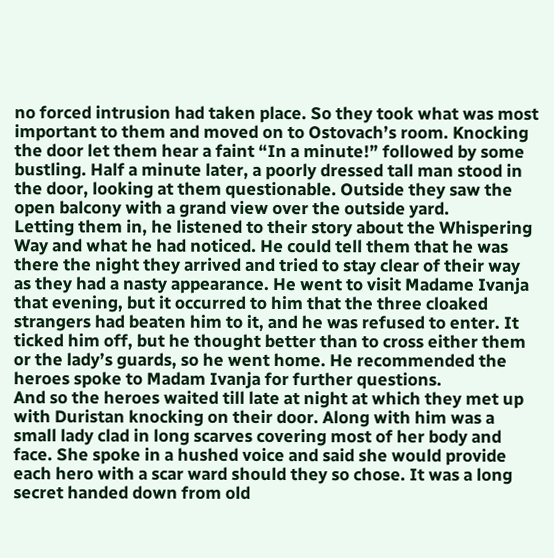no forced intrusion had taken place. So they took what was most important to them and moved on to Ostovach’s room. Knocking the door let them hear a faint “In a minute!” followed by some bustling. Half a minute later, a poorly dressed tall man stood in the door, looking at them questionable. Outside they saw the open balcony with a grand view over the outside yard.
Letting them in, he listened to their story about the Whispering Way and what he had noticed. He could tell them that he was there the night they arrived and tried to stay clear of their way as they had a nasty appearance. He went to visit Madame Ivanja that evening, but it occurred to him that the three cloaked strangers had beaten him to it, and he was refused to enter. It ticked him off, but he thought better than to cross either them or the lady’s guards, so he went home. He recommended the heroes spoke to Madam Ivanja for further questions.
And so the heroes waited till late at night at which they met up with Duristan knocking on their door. Along with him was a small lady clad in long scarves covering most of her body and face. She spoke in a hushed voice and said she would provide each hero with a scar ward should they so chose. It was a long secret handed down from old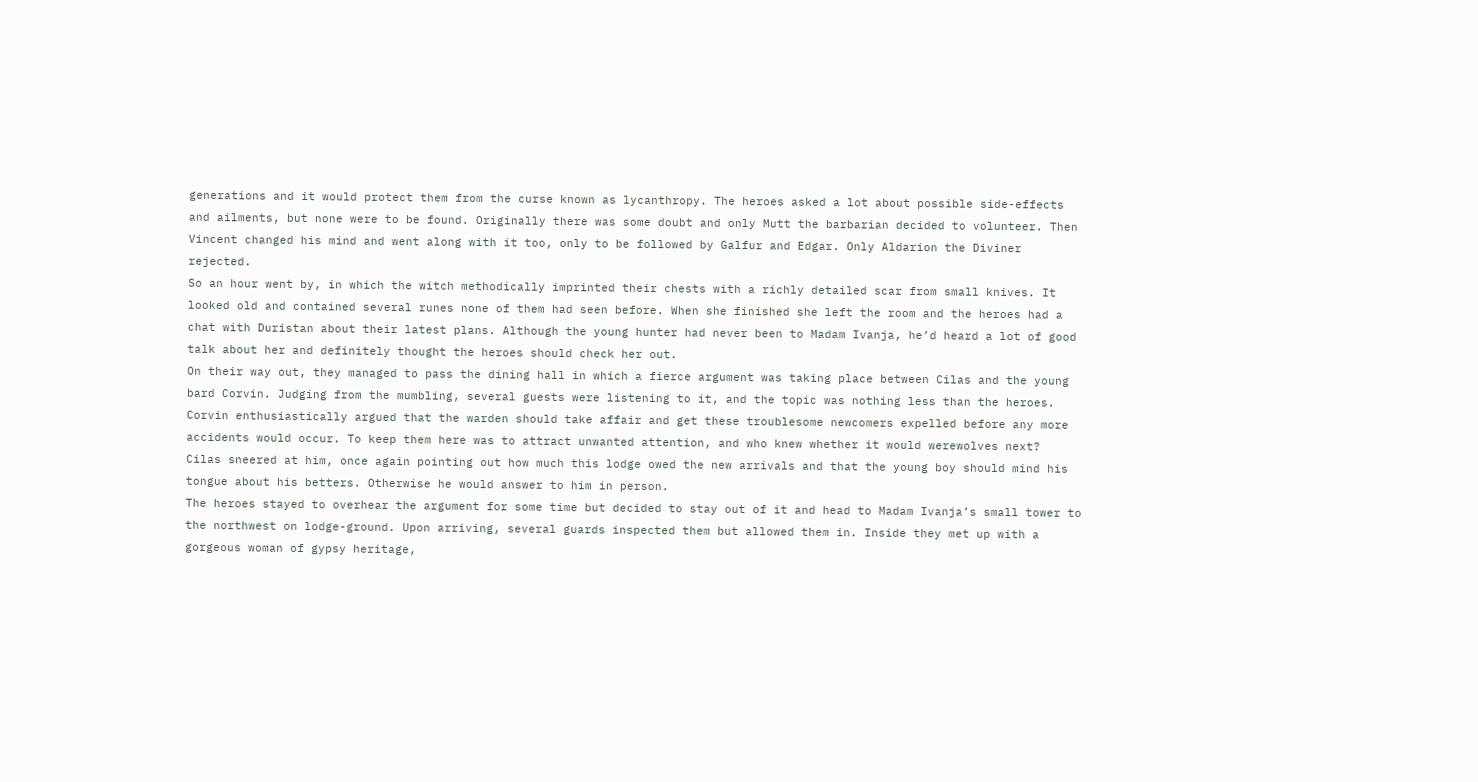generations and it would protect them from the curse known as lycanthropy. The heroes asked a lot about possible side-effects and ailments, but none were to be found. Originally there was some doubt and only Mutt the barbarian decided to volunteer. Then Vincent changed his mind and went along with it too, only to be followed by Galfur and Edgar. Only Aldarion the Diviner rejected.
So an hour went by, in which the witch methodically imprinted their chests with a richly detailed scar from small knives. It looked old and contained several runes none of them had seen before. When she finished she left the room and the heroes had a chat with Duristan about their latest plans. Although the young hunter had never been to Madam Ivanja, he’d heard a lot of good talk about her and definitely thought the heroes should check her out.
On their way out, they managed to pass the dining hall in which a fierce argument was taking place between Cilas and the young bard Corvin. Judging from the mumbling, several guests were listening to it, and the topic was nothing less than the heroes. Corvin enthusiastically argued that the warden should take affair and get these troublesome newcomers expelled before any more accidents would occur. To keep them here was to attract unwanted attention, and who knew whether it would werewolves next?
Cilas sneered at him, once again pointing out how much this lodge owed the new arrivals and that the young boy should mind his tongue about his betters. Otherwise he would answer to him in person.
The heroes stayed to overhear the argument for some time but decided to stay out of it and head to Madam Ivanja’s small tower to the northwest on lodge-ground. Upon arriving, several guards inspected them but allowed them in. Inside they met up with a gorgeous woman of gypsy heritage,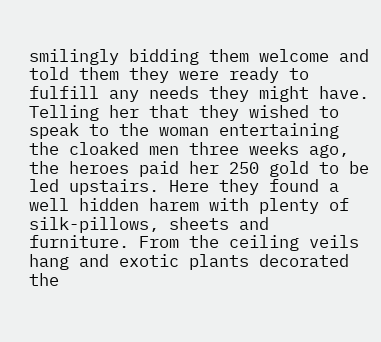smilingly bidding them welcome and told them they were ready to fulfill any needs they might have.
Telling her that they wished to speak to the woman entertaining the cloaked men three weeks ago, the heroes paid her 250 gold to be led upstairs. Here they found a well hidden harem with plenty of silk-pillows, sheets and furniture. From the ceiling veils hang and exotic plants decorated the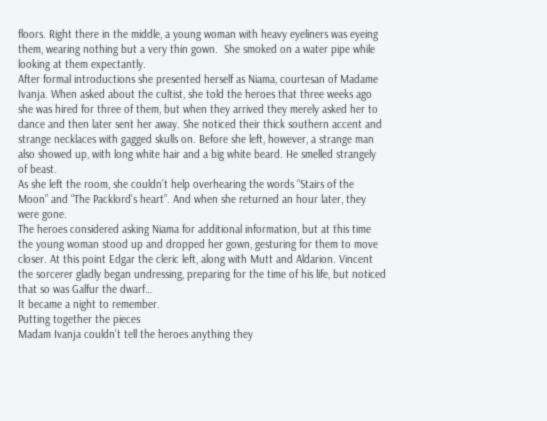floors. Right there in the middle, a young woman with heavy eyeliners was eyeing them, wearing nothing but a very thin gown.  She smoked on a water pipe while looking at them expectantly.
After formal introductions she presented herself as Niama, courtesan of Madame Ivanja. When asked about the cultist, she told the heroes that three weeks ago she was hired for three of them, but when they arrived they merely asked her to dance and then later sent her away. She noticed their thick southern accent and strange necklaces with gagged skulls on. Before she left, however, a strange man also showed up, with long white hair and a big white beard. He smelled strangely of beast.
As she left the room, she couldn’t help overhearing the words “Stairs of the Moon” and “The Packlord’s heart”. And when she returned an hour later, they were gone.
The heroes considered asking Niama for additional information, but at this time the young woman stood up and dropped her gown, gesturing for them to move closer. At this point Edgar the cleric left, along with Mutt and Aldarion. Vincent the sorcerer gladly began undressing, preparing for the time of his life, but noticed that so was Galfur the dwarf…
It became a night to remember.
Putting together the pieces
Madam Ivanja couldn’t tell the heroes anything they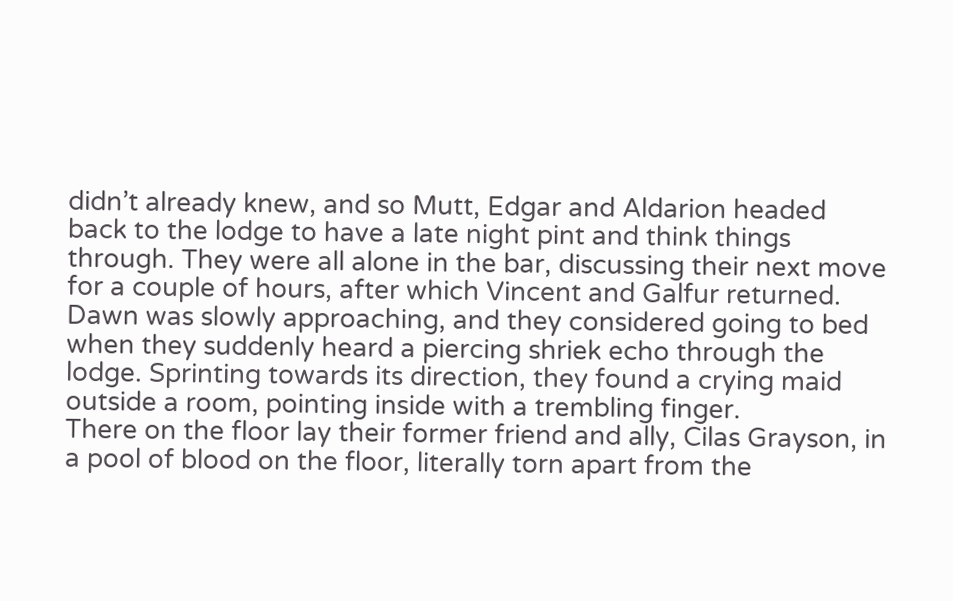didn’t already knew, and so Mutt, Edgar and Aldarion headed back to the lodge to have a late night pint and think things through. They were all alone in the bar, discussing their next move for a couple of hours, after which Vincent and Galfur returned.
Dawn was slowly approaching, and they considered going to bed when they suddenly heard a piercing shriek echo through the lodge. Sprinting towards its direction, they found a crying maid outside a room, pointing inside with a trembling finger.
There on the floor lay their former friend and ally, Cilas Grayson, in a pool of blood on the floor, literally torn apart from the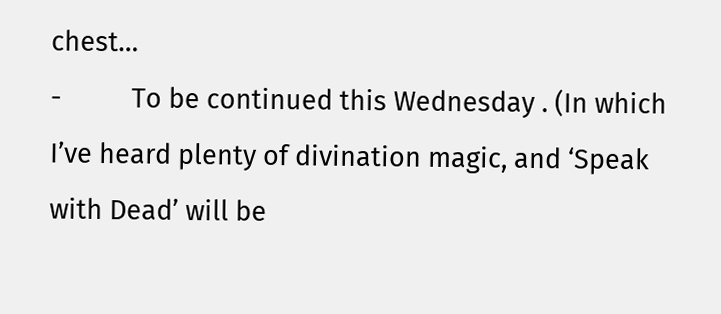chest…
-          To be continued this Wednesday . (In which I’ve heard plenty of divination magic, and ‘Speak with Dead’ will be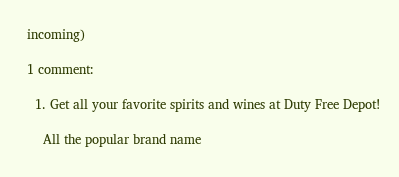incoming)

1 comment:

  1. Get all your favorite spirits and wines at Duty Free Depot!

    All the popular brand name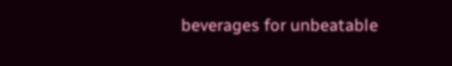beverages for unbeatable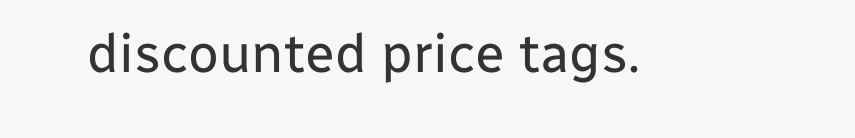discounted price tags.